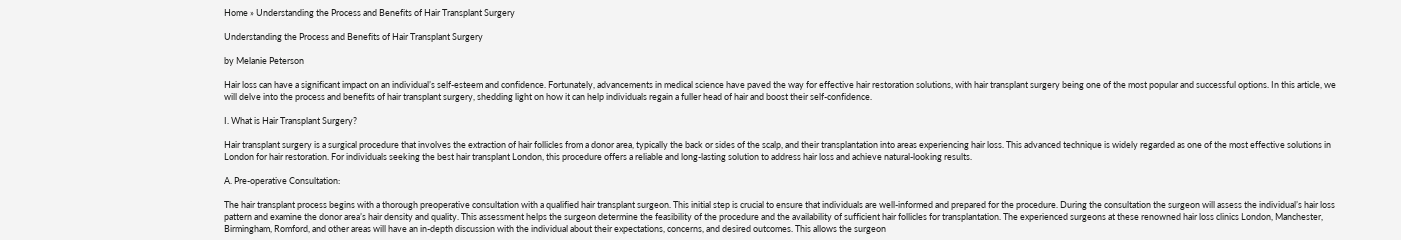Home » Understanding the Process and Benefits of Hair Transplant Surgery

Understanding the Process and Benefits of Hair Transplant Surgery

by Melanie Peterson

Hair loss can have a significant impact on an individual’s self-esteem and confidence. Fortunately, advancements in medical science have paved the way for effective hair restoration solutions, with hair transplant surgery being one of the most popular and successful options. In this article, we will delve into the process and benefits of hair transplant surgery, shedding light on how it can help individuals regain a fuller head of hair and boost their self-confidence.

I. What is Hair Transplant Surgery?

Hair transplant surgery is a surgical procedure that involves the extraction of hair follicles from a donor area, typically the back or sides of the scalp, and their transplantation into areas experiencing hair loss. This advanced technique is widely regarded as one of the most effective solutions in London for hair restoration. For individuals seeking the best hair transplant London, this procedure offers a reliable and long-lasting solution to address hair loss and achieve natural-looking results.

A. Pre-operative Consultation:

The hair transplant process begins with a thorough preoperative consultation with a qualified hair transplant surgeon. This initial step is crucial to ensure that individuals are well-informed and prepared for the procedure. During the consultation the surgeon will assess the individual’s hair loss pattern and examine the donor area’s hair density and quality. This assessment helps the surgeon determine the feasibility of the procedure and the availability of sufficient hair follicles for transplantation. The experienced surgeons at these renowned hair loss clinics London, Manchester, Birmingham, Romford, and other areas will have an in-depth discussion with the individual about their expectations, concerns, and desired outcomes. This allows the surgeon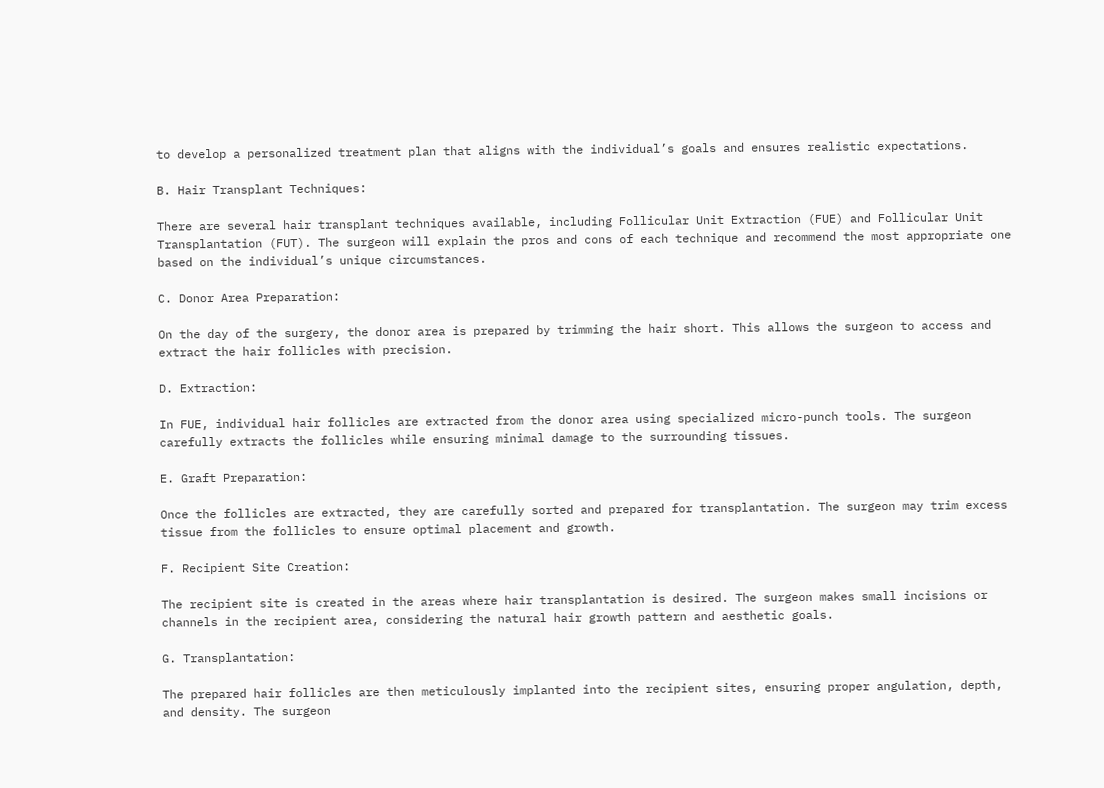to develop a personalized treatment plan that aligns with the individual’s goals and ensures realistic expectations.

B. Hair Transplant Techniques:

There are several hair transplant techniques available, including Follicular Unit Extraction (FUE) and Follicular Unit Transplantation (FUT). The surgeon will explain the pros and cons of each technique and recommend the most appropriate one based on the individual’s unique circumstances.

C. Donor Area Preparation:

On the day of the surgery, the donor area is prepared by trimming the hair short. This allows the surgeon to access and extract the hair follicles with precision.

D. Extraction:

In FUE, individual hair follicles are extracted from the donor area using specialized micro-punch tools. The surgeon carefully extracts the follicles while ensuring minimal damage to the surrounding tissues.

E. Graft Preparation:

Once the follicles are extracted, they are carefully sorted and prepared for transplantation. The surgeon may trim excess tissue from the follicles to ensure optimal placement and growth.

F. Recipient Site Creation:

The recipient site is created in the areas where hair transplantation is desired. The surgeon makes small incisions or channels in the recipient area, considering the natural hair growth pattern and aesthetic goals.

G. Transplantation:

The prepared hair follicles are then meticulously implanted into the recipient sites, ensuring proper angulation, depth, and density. The surgeon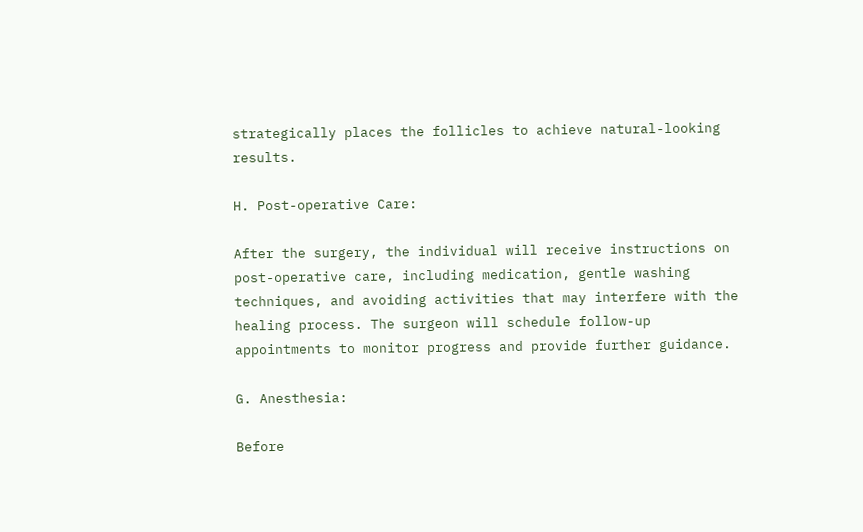strategically places the follicles to achieve natural-looking results.

H. Post-operative Care:

After the surgery, the individual will receive instructions on post-operative care, including medication, gentle washing techniques, and avoiding activities that may interfere with the healing process. The surgeon will schedule follow-up appointments to monitor progress and provide further guidance.

G. Anesthesia:

Before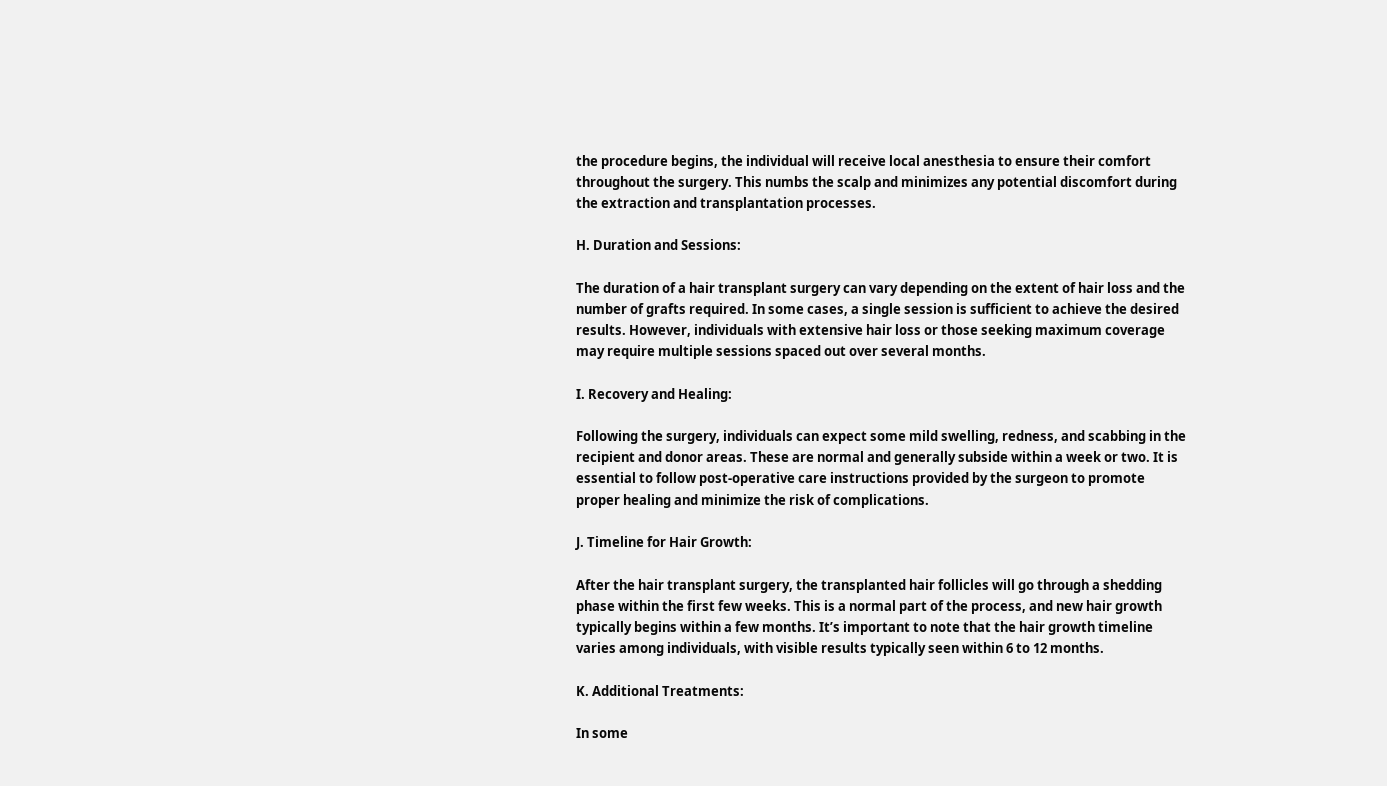the procedure begins, the individual will receive local anesthesia to ensure their comfort throughout the surgery. This numbs the scalp and minimizes any potential discomfort during the extraction and transplantation processes.

H. Duration and Sessions:

The duration of a hair transplant surgery can vary depending on the extent of hair loss and the number of grafts required. In some cases, a single session is sufficient to achieve the desired results. However, individuals with extensive hair loss or those seeking maximum coverage may require multiple sessions spaced out over several months.

I. Recovery and Healing:

Following the surgery, individuals can expect some mild swelling, redness, and scabbing in the recipient and donor areas. These are normal and generally subside within a week or two. It is essential to follow post-operative care instructions provided by the surgeon to promote proper healing and minimize the risk of complications.

J. Timeline for Hair Growth:

After the hair transplant surgery, the transplanted hair follicles will go through a shedding phase within the first few weeks. This is a normal part of the process, and new hair growth typically begins within a few months. It’s important to note that the hair growth timeline varies among individuals, with visible results typically seen within 6 to 12 months.

K. Additional Treatments:

In some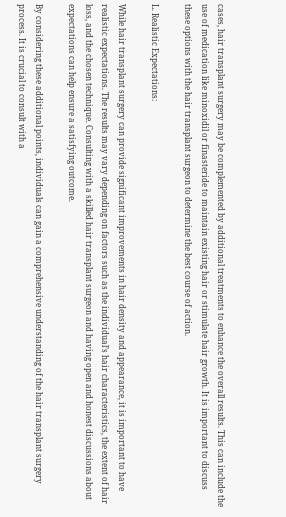cases, hair transplant surgery may be complemented by additional treatments to enhance the overall results. This can include the use of medication like minoxidil or finasteride to maintain existing hair or stimulate hair growth. It is important to discuss these options with the hair transplant surgeon to determine the best course of action.

L. Realistic Expectations:

While hair transplant surgery can provide significant improvements in hair density and appearance, it is important to have realistic expectations. The results may vary depending on factors such as the individual’s hair characteristics, the extent of hair loss, and the chosen technique. Consulting with a skilled hair transplant surgeon and having open and honest discussions about expectations can help ensure a satisfying outcome.

By considering these additional points, individuals can gain a comprehensive understanding of the hair transplant surgery process. It is crucial to consult with a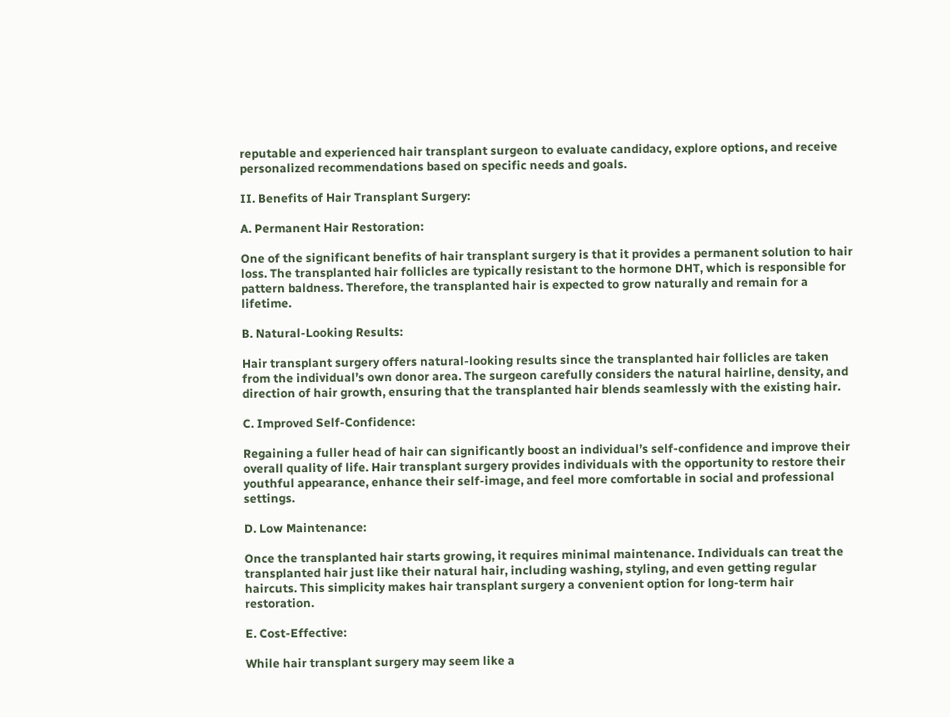reputable and experienced hair transplant surgeon to evaluate candidacy, explore options, and receive personalized recommendations based on specific needs and goals.

II. Benefits of Hair Transplant Surgery:

A. Permanent Hair Restoration:

One of the significant benefits of hair transplant surgery is that it provides a permanent solution to hair loss. The transplanted hair follicles are typically resistant to the hormone DHT, which is responsible for pattern baldness. Therefore, the transplanted hair is expected to grow naturally and remain for a lifetime.

B. Natural-Looking Results:

Hair transplant surgery offers natural-looking results since the transplanted hair follicles are taken from the individual’s own donor area. The surgeon carefully considers the natural hairline, density, and direction of hair growth, ensuring that the transplanted hair blends seamlessly with the existing hair.

C. Improved Self-Confidence:

Regaining a fuller head of hair can significantly boost an individual’s self-confidence and improve their overall quality of life. Hair transplant surgery provides individuals with the opportunity to restore their youthful appearance, enhance their self-image, and feel more comfortable in social and professional settings.

D. Low Maintenance:

Once the transplanted hair starts growing, it requires minimal maintenance. Individuals can treat the transplanted hair just like their natural hair, including washing, styling, and even getting regular haircuts. This simplicity makes hair transplant surgery a convenient option for long-term hair restoration.

E. Cost-Effective:

While hair transplant surgery may seem like a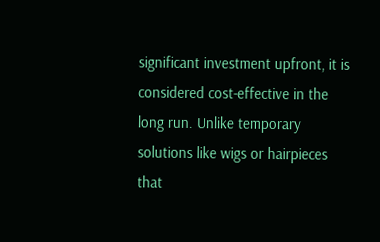significant investment upfront, it is considered cost-effective in the long run. Unlike temporary solutions like wigs or hairpieces that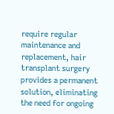require regular maintenance and replacement, hair transplant surgery provides a permanent solution, eliminating the need for ongoing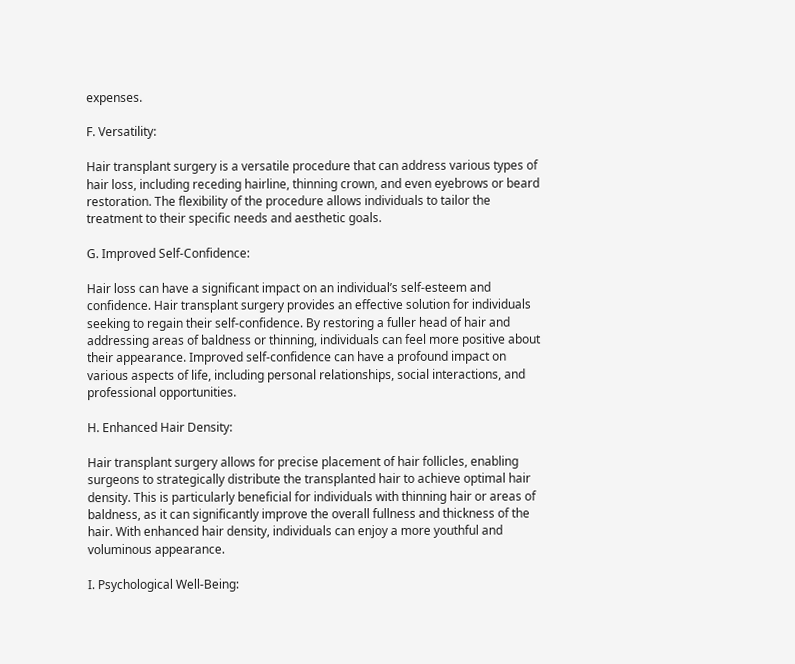expenses.

F. Versatility:

Hair transplant surgery is a versatile procedure that can address various types of hair loss, including receding hairline, thinning crown, and even eyebrows or beard restoration. The flexibility of the procedure allows individuals to tailor the treatment to their specific needs and aesthetic goals.

G. Improved Self-Confidence:

Hair loss can have a significant impact on an individual’s self-esteem and confidence. Hair transplant surgery provides an effective solution for individuals seeking to regain their self-confidence. By restoring a fuller head of hair and addressing areas of baldness or thinning, individuals can feel more positive about their appearance. Improved self-confidence can have a profound impact on various aspects of life, including personal relationships, social interactions, and professional opportunities.

H. Enhanced Hair Density:

Hair transplant surgery allows for precise placement of hair follicles, enabling surgeons to strategically distribute the transplanted hair to achieve optimal hair density. This is particularly beneficial for individuals with thinning hair or areas of baldness, as it can significantly improve the overall fullness and thickness of the hair. With enhanced hair density, individuals can enjoy a more youthful and voluminous appearance.

I. Psychological Well-Being: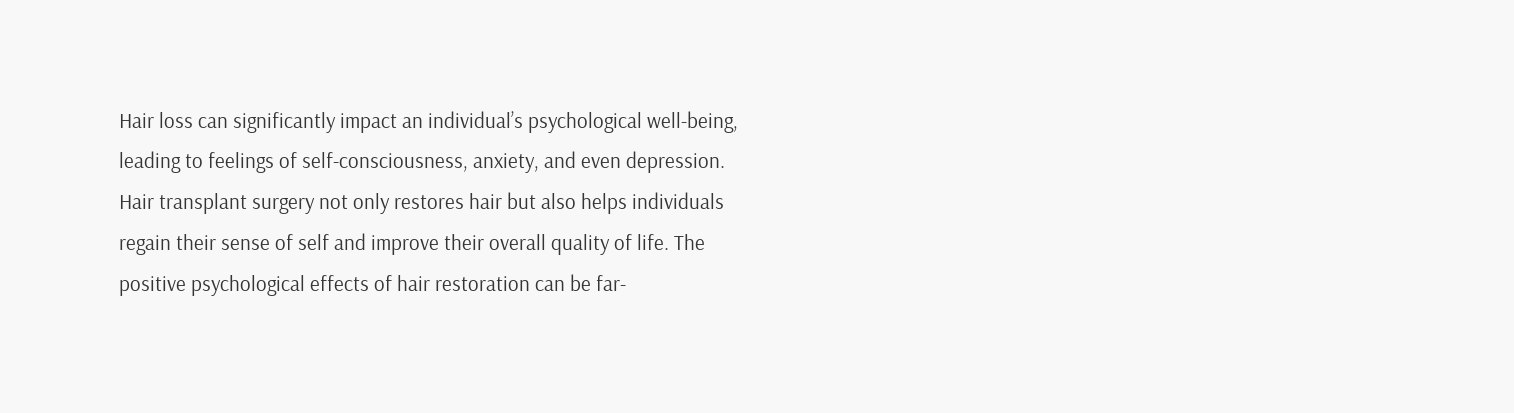Hair loss can significantly impact an individual’s psychological well-being, leading to feelings of self-consciousness, anxiety, and even depression. Hair transplant surgery not only restores hair but also helps individuals regain their sense of self and improve their overall quality of life. The positive psychological effects of hair restoration can be far-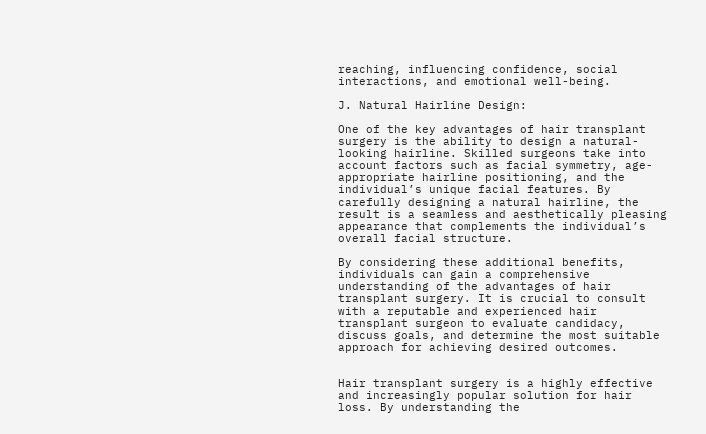reaching, influencing confidence, social interactions, and emotional well-being.

J. Natural Hairline Design:

One of the key advantages of hair transplant surgery is the ability to design a natural-looking hairline. Skilled surgeons take into account factors such as facial symmetry, age-appropriate hairline positioning, and the individual’s unique facial features. By carefully designing a natural hairline, the result is a seamless and aesthetically pleasing appearance that complements the individual’s overall facial structure.

By considering these additional benefits, individuals can gain a comprehensive understanding of the advantages of hair transplant surgery. It is crucial to consult with a reputable and experienced hair transplant surgeon to evaluate candidacy, discuss goals, and determine the most suitable approach for achieving desired outcomes.


Hair transplant surgery is a highly effective and increasingly popular solution for hair loss. By understanding the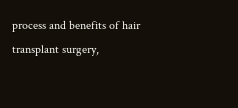process and benefits of hair transplant surgery,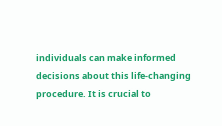individuals can make informed decisions about this life-changing procedure. It is crucial to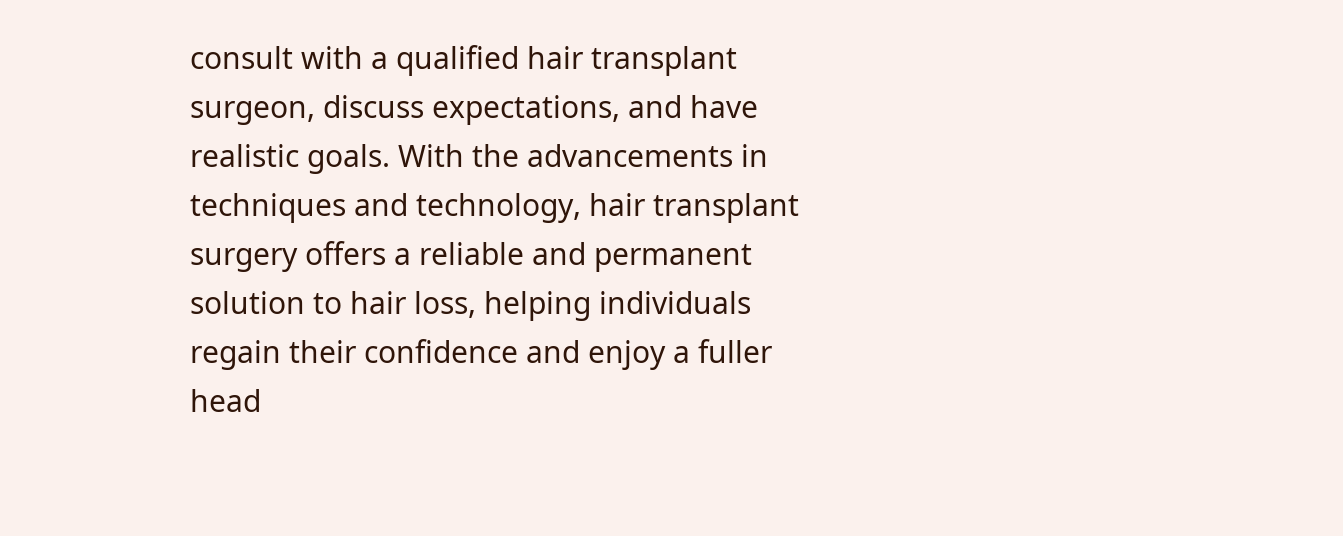consult with a qualified hair transplant surgeon, discuss expectations, and have realistic goals. With the advancements in techniques and technology, hair transplant surgery offers a reliable and permanent solution to hair loss, helping individuals regain their confidence and enjoy a fuller head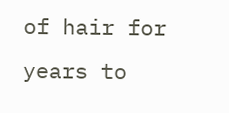of hair for years to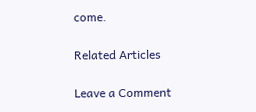come.

Related Articles

Leave a Comment